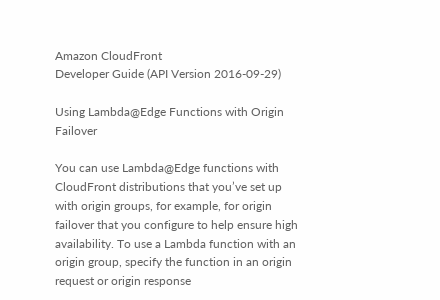Amazon CloudFront
Developer Guide (API Version 2016-09-29)

Using Lambda@Edge Functions with Origin Failover

You can use Lambda@Edge functions with CloudFront distributions that you’ve set up with origin groups, for example, for origin failover that you configure to help ensure high availability. To use a Lambda function with an origin group, specify the function in an origin request or origin response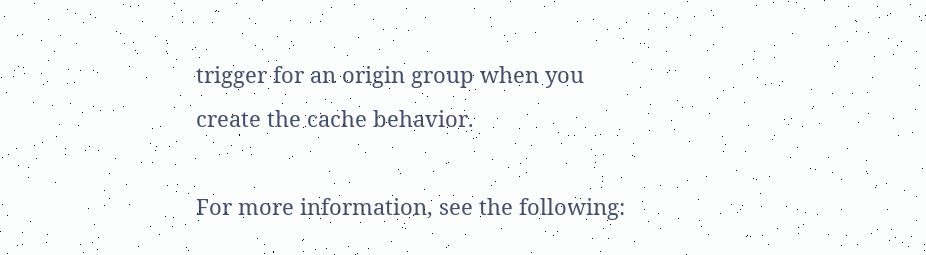trigger for an origin group when you create the cache behavior.

For more information, see the following: